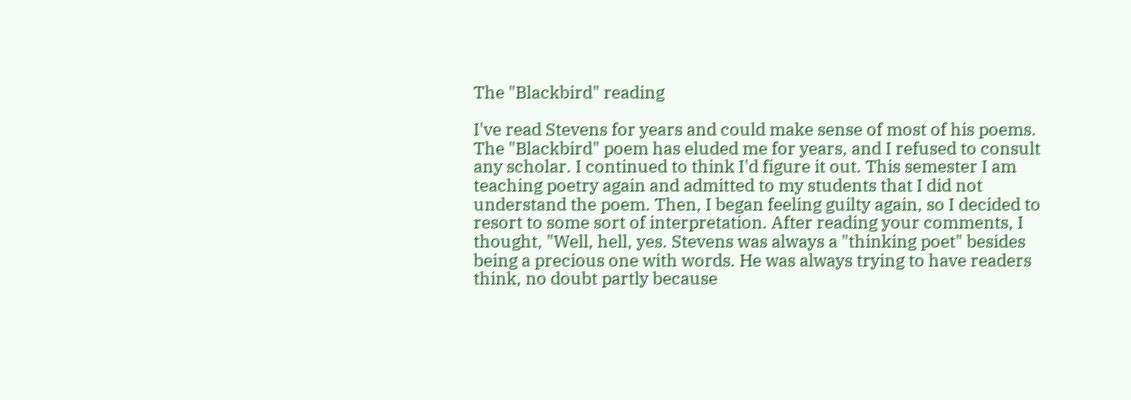The "Blackbird" reading

I've read Stevens for years and could make sense of most of his poems. The "Blackbird" poem has eluded me for years, and I refused to consult any scholar. I continued to think I'd figure it out. This semester I am teaching poetry again and admitted to my students that I did not understand the poem. Then, I began feeling guilty again, so I decided to resort to some sort of interpretation. After reading your comments, I thought, "Well, hell, yes. Stevens was always a "thinking poet" besides being a precious one with words. He was always trying to have readers think, no doubt partly because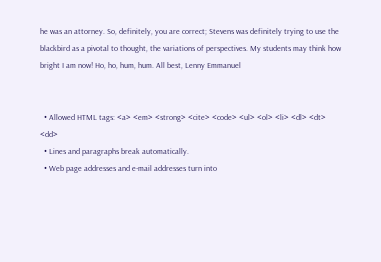he was an attorney. So, definitely, you are correct; Stevens was definitely trying to use the blackbird as a pivotal to thought, the variations of perspectives. My students may think how bright I am now! Ho, ho, hum, hum. All best, Lenny Emmanuel


  • Allowed HTML tags: <a> <em> <strong> <cite> <code> <ul> <ol> <li> <dl> <dt> <dd>
  • Lines and paragraphs break automatically.
  • Web page addresses and e-mail addresses turn into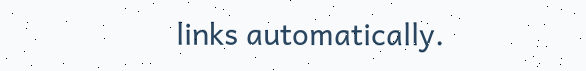links automatically.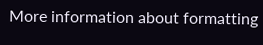More information about formatting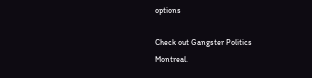options

Check out Gangster Politics Montreal.